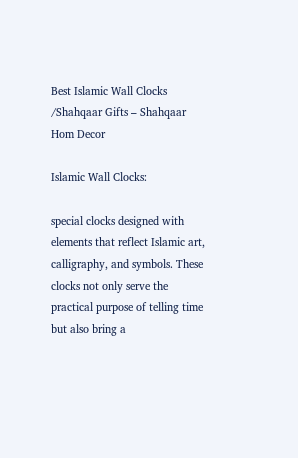Best Islamic Wall Clocks /Shahqaar Gifts – Shahqaar Hom Decor

Islamic Wall Clocks:

special clocks designed with elements that reflect Islamic art, calligraphy, and symbols. These clocks not only serve the practical purpose of telling time but also bring a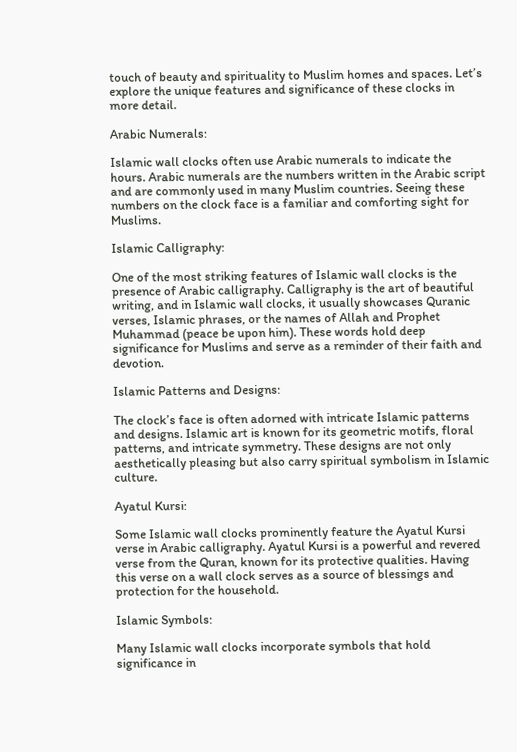touch of beauty and spirituality to Muslim homes and spaces. Let’s explore the unique features and significance of these clocks in more detail.

Arabic Numerals:

Islamic wall clocks often use Arabic numerals to indicate the hours. Arabic numerals are the numbers written in the Arabic script and are commonly used in many Muslim countries. Seeing these numbers on the clock face is a familiar and comforting sight for Muslims.

Islamic Calligraphy:

One of the most striking features of Islamic wall clocks is the presence of Arabic calligraphy. Calligraphy is the art of beautiful writing, and in Islamic wall clocks, it usually showcases Quranic verses, Islamic phrases, or the names of Allah and Prophet Muhammad (peace be upon him). These words hold deep significance for Muslims and serve as a reminder of their faith and devotion.

Islamic Patterns and Designs:

The clock’s face is often adorned with intricate Islamic patterns and designs. Islamic art is known for its geometric motifs, floral patterns, and intricate symmetry. These designs are not only aesthetically pleasing but also carry spiritual symbolism in Islamic culture.

Ayatul Kursi:

Some Islamic wall clocks prominently feature the Ayatul Kursi verse in Arabic calligraphy. Ayatul Kursi is a powerful and revered verse from the Quran, known for its protective qualities. Having this verse on a wall clock serves as a source of blessings and protection for the household.

Islamic Symbols:

Many Islamic wall clocks incorporate symbols that hold significance in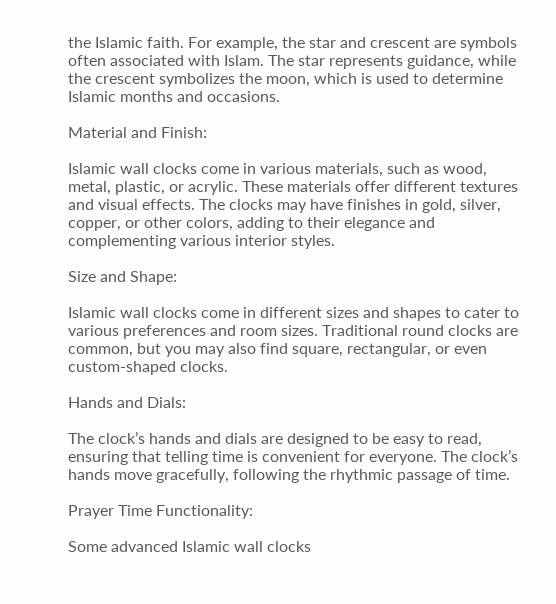the Islamic faith. For example, the star and crescent are symbols often associated with Islam. The star represents guidance, while the crescent symbolizes the moon, which is used to determine Islamic months and occasions.

Material and Finish:

Islamic wall clocks come in various materials, such as wood, metal, plastic, or acrylic. These materials offer different textures and visual effects. The clocks may have finishes in gold, silver, copper, or other colors, adding to their elegance and complementing various interior styles.

Size and Shape:

Islamic wall clocks come in different sizes and shapes to cater to various preferences and room sizes. Traditional round clocks are common, but you may also find square, rectangular, or even custom-shaped clocks.

Hands and Dials:

The clock’s hands and dials are designed to be easy to read, ensuring that telling time is convenient for everyone. The clock’s hands move gracefully, following the rhythmic passage of time.

Prayer Time Functionality:

Some advanced Islamic wall clocks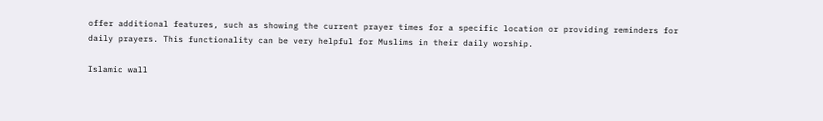offer additional features, such as showing the current prayer times for a specific location or providing reminders for daily prayers. This functionality can be very helpful for Muslims in their daily worship.

Islamic wall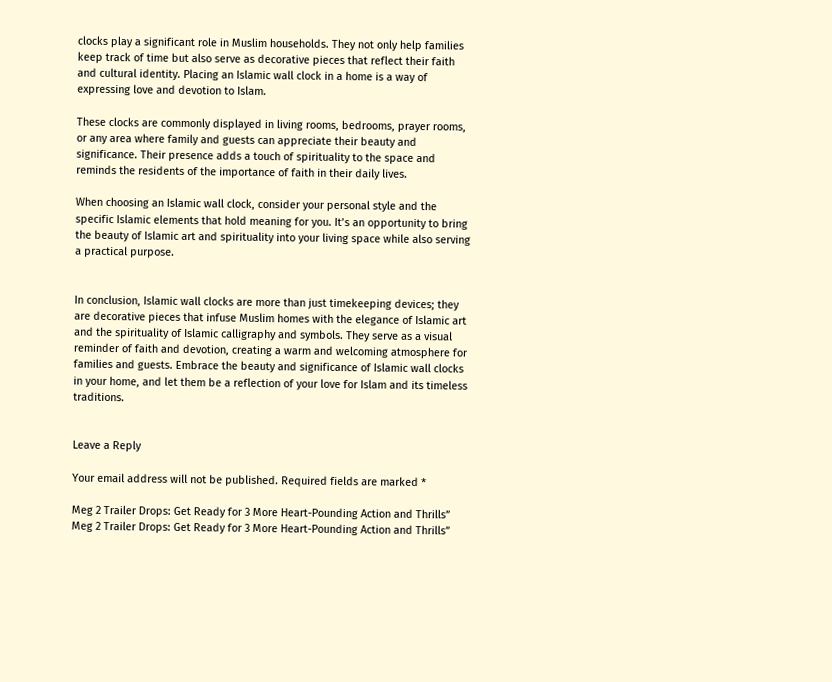clocks play a significant role in Muslim households. They not only help families keep track of time but also serve as decorative pieces that reflect their faith and cultural identity. Placing an Islamic wall clock in a home is a way of expressing love and devotion to Islam.

These clocks are commonly displayed in living rooms, bedrooms, prayer rooms, or any area where family and guests can appreciate their beauty and significance. Their presence adds a touch of spirituality to the space and reminds the residents of the importance of faith in their daily lives.

When choosing an Islamic wall clock, consider your personal style and the specific Islamic elements that hold meaning for you. It’s an opportunity to bring the beauty of Islamic art and spirituality into your living space while also serving a practical purpose.


In conclusion, Islamic wall clocks are more than just timekeeping devices; they are decorative pieces that infuse Muslim homes with the elegance of Islamic art and the spirituality of Islamic calligraphy and symbols. They serve as a visual reminder of faith and devotion, creating a warm and welcoming atmosphere for families and guests. Embrace the beauty and significance of Islamic wall clocks in your home, and let them be a reflection of your love for Islam and its timeless traditions.


Leave a Reply

Your email address will not be published. Required fields are marked *

Meg 2 Trailer Drops: Get Ready for 3 More Heart-Pounding Action and Thrills” Meg 2 Trailer Drops: Get Ready for 3 More Heart-Pounding Action and Thrills”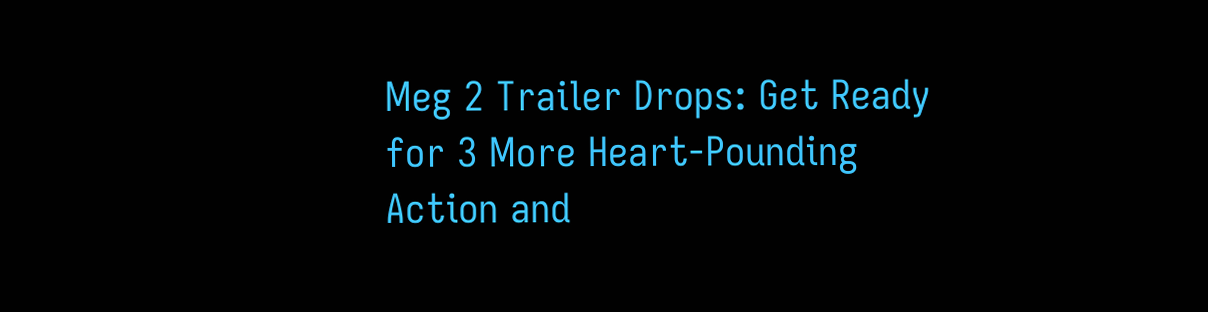Meg 2 Trailer Drops: Get Ready for 3 More Heart-Pounding Action and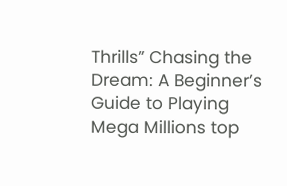Thrills” Chasing the Dream: A Beginner’s Guide to Playing Mega Millions top